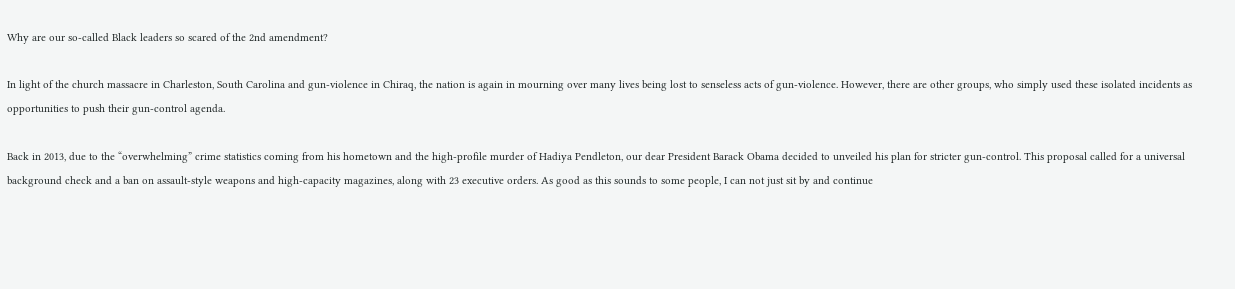Why are our so-called Black leaders so scared of the 2nd amendment?

In light of the church massacre in Charleston, South Carolina and gun-violence in Chiraq, the nation is again in mourning over many lives being lost to senseless acts of gun-violence. However, there are other groups, who simply used these isolated incidents as opportunities to push their gun-control agenda.

Back in 2013, due to the “overwhelming” crime statistics coming from his hometown and the high-profile murder of Hadiya Pendleton, our dear President Barack Obama decided to unveiled his plan for stricter gun-control. This proposal called for a universal background check and a ban on assault-style weapons and high-capacity magazines, along with 23 executive orders. As good as this sounds to some people, I can not just sit by and continue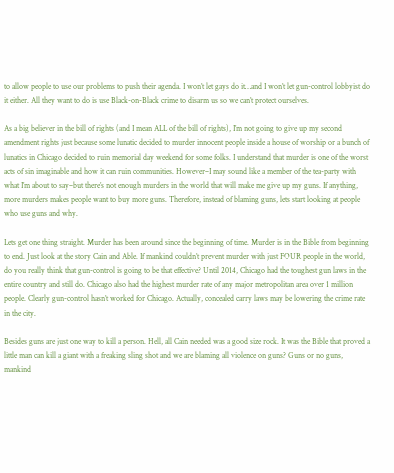to allow people to use our problems to push their agenda. I won’t let gays do it…and I won’t let gun-control lobbyist do it either. All they want to do is use Black-on-Black crime to disarm us so we can’t protect ourselves.

As a big believer in the bill of rights (and I mean ALL of the bill of rights), I’m not going to give up my second amendment rights just because some lunatic decided to murder innocent people inside a house of worship or a bunch of lunatics in Chicago decided to ruin memorial day weekend for some folks. I understand that murder is one of the worst acts of sin imaginable and how it can ruin communities. However–I may sound like a member of the tea-party with what I’m about to say–but there’s not enough murders in the world that will make me give up my guns. If anything, more murders makes people want to buy more guns. Therefore, instead of blaming guns, lets start looking at people who use guns and why.

Lets get one thing straight. Murder has been around since the beginning of time. Murder is in the Bible from beginning to end. Just look at the story Cain and Able. If mankind couldn’t prevent murder with just FOUR people in the world, do you really think that gun-control is going to be that effective? Until 2014, Chicago had the toughest gun laws in the entire country and still do. Chicago also had the highest murder rate of any major metropolitan area over 1 million people. Clearly gun-control hasn’t worked for Chicago. Actually, concealed carry laws may be lowering the crime rate in the city.

Besides guns are just one way to kill a person. Hell, all Cain needed was a good size rock. It was the Bible that proved a little man can kill a giant with a freaking sling shot and we are blaming all violence on guns? Guns or no guns, mankind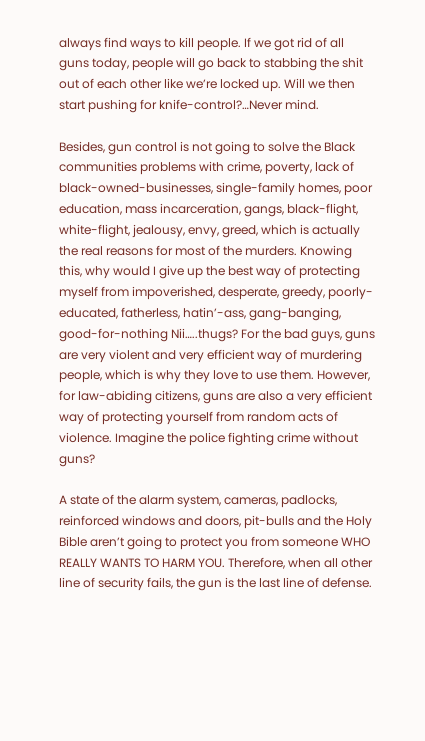always find ways to kill people. If we got rid of all guns today, people will go back to stabbing the shit out of each other like we’re locked up. Will we then start pushing for knife-control?…Never mind.

Besides, gun control is not going to solve the Black communities problems with crime, poverty, lack of black-owned-businesses, single-family homes, poor education, mass incarceration, gangs, black-flight, white-flight, jealousy, envy, greed, which is actually the real reasons for most of the murders. Knowing this, why would I give up the best way of protecting myself from impoverished, desperate, greedy, poorly-educated, fatherless, hatin’-ass, gang-banging, good-for-nothing Nii…..thugs? For the bad guys, guns are very violent and very efficient way of murdering people, which is why they love to use them. However, for law-abiding citizens, guns are also a very efficient way of protecting yourself from random acts of violence. Imagine the police fighting crime without guns?

A state of the alarm system, cameras, padlocks, reinforced windows and doors, pit-bulls and the Holy Bible aren’t going to protect you from someone WHO REALLY WANTS TO HARM YOU. Therefore, when all other line of security fails, the gun is the last line of defense.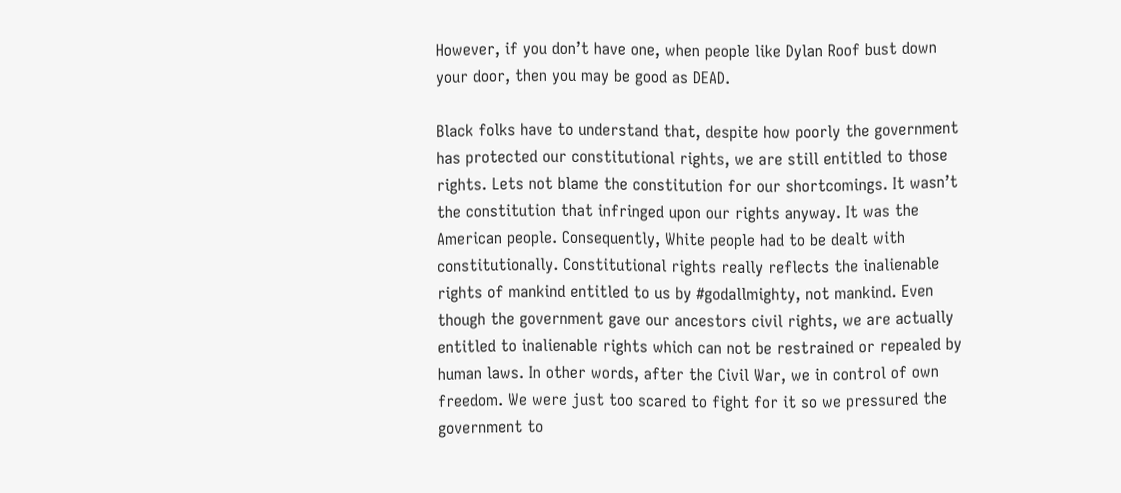However, if you don’t have one, when people like Dylan Roof bust down your door, then you may be good as DEAD.

Black folks have to understand that, despite how poorly the government has protected our constitutional rights, we are still entitled to those rights. Lets not blame the constitution for our shortcomings. It wasn’t the constitution that infringed upon our rights anyway. It was the American people. Consequently, White people had to be dealt with constitutionally. Constitutional rights really reflects the inalienable rights of mankind entitled to us by #godallmighty, not mankind. Even though the government gave our ancestors civil rights, we are actually entitled to inalienable rights which can not be restrained or repealed by human laws. In other words, after the Civil War, we in control of own freedom. We were just too scared to fight for it so we pressured the government to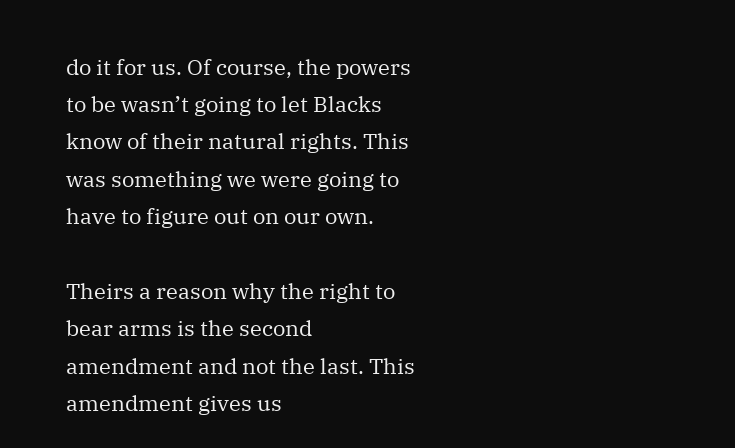do it for us. Of course, the powers to be wasn’t going to let Blacks know of their natural rights. This was something we were going to have to figure out on our own.

Theirs a reason why the right to bear arms is the second amendment and not the last. This amendment gives us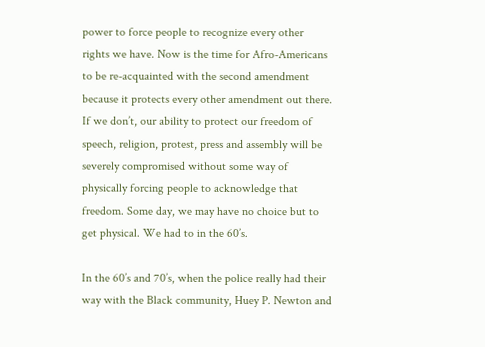power to force people to recognize every other rights we have. Now is the time for Afro-Americans to be re-acquainted with the second amendment because it protects every other amendment out there. If we don’t, our ability to protect our freedom of speech, religion, protest, press and assembly will be severely compromised without some way of physically forcing people to acknowledge that freedom. Some day, we may have no choice but to get physical. We had to in the 60’s.

In the 60’s and 70’s, when the police really had their way with the Black community, Huey P. Newton and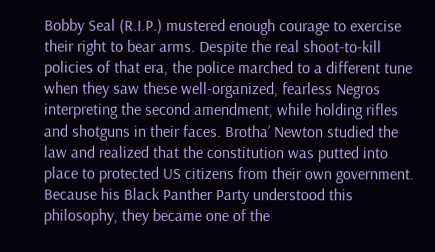Bobby Seal (R.I.P.) mustered enough courage to exercise their right to bear arms. Despite the real shoot-to-kill policies of that era, the police marched to a different tune when they saw these well-organized, fearless Negros interpreting the second amendment, while holding rifles and shotguns in their faces. Brotha’ Newton studied the law and realized that the constitution was putted into place to protected US citizens from their own government. Because his Black Panther Party understood this philosophy, they became one of the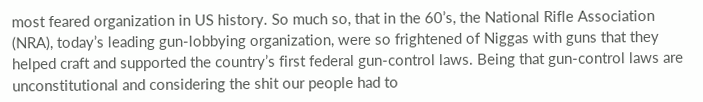most feared organization in US history. So much so, that in the 60’s, the National Rifle Association (NRA), today’s leading gun-lobbying organization, were so frightened of Niggas with guns that they helped craft and supported the country’s first federal gun-control laws. Being that gun-control laws are unconstitutional and considering the shit our people had to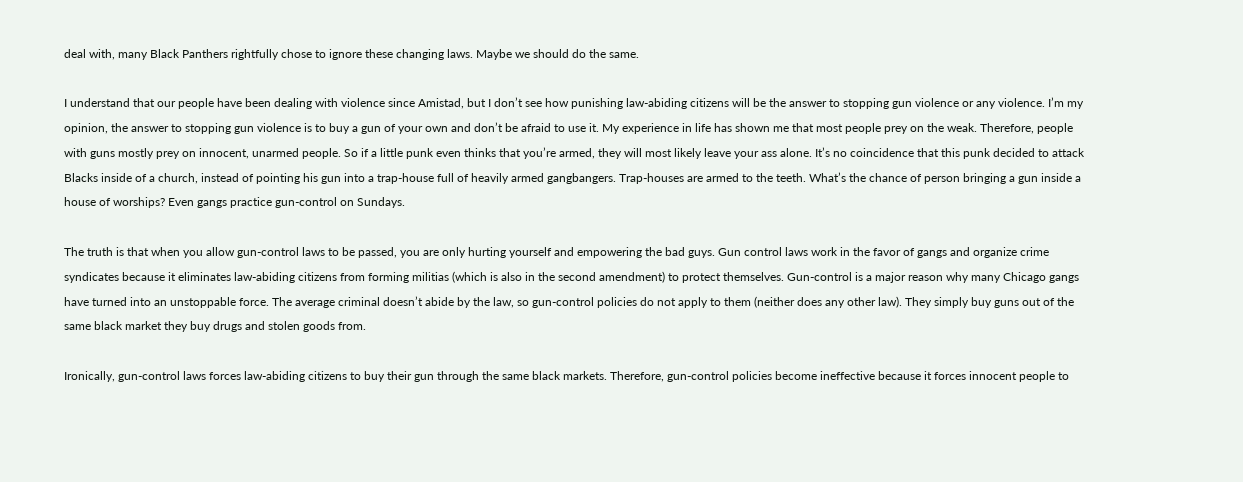deal with, many Black Panthers rightfully chose to ignore these changing laws. Maybe we should do the same.

I understand that our people have been dealing with violence since Amistad, but I don’t see how punishing law-abiding citizens will be the answer to stopping gun violence or any violence. I’m my opinion, the answer to stopping gun violence is to buy a gun of your own and don’t be afraid to use it. My experience in life has shown me that most people prey on the weak. Therefore, people with guns mostly prey on innocent, unarmed people. So if a little punk even thinks that you’re armed, they will most likely leave your ass alone. It’s no coincidence that this punk decided to attack Blacks inside of a church, instead of pointing his gun into a trap-house full of heavily armed gangbangers. Trap-houses are armed to the teeth. What’s the chance of person bringing a gun inside a house of worships? Even gangs practice gun-control on Sundays.

The truth is that when you allow gun-control laws to be passed, you are only hurting yourself and empowering the bad guys. Gun control laws work in the favor of gangs and organize crime syndicates because it eliminates law-abiding citizens from forming militias (which is also in the second amendment) to protect themselves. Gun-control is a major reason why many Chicago gangs have turned into an unstoppable force. The average criminal doesn’t abide by the law, so gun-control policies do not apply to them (neither does any other law). They simply buy guns out of the same black market they buy drugs and stolen goods from.

Ironically, gun-control laws forces law-abiding citizens to buy their gun through the same black markets. Therefore, gun-control policies become ineffective because it forces innocent people to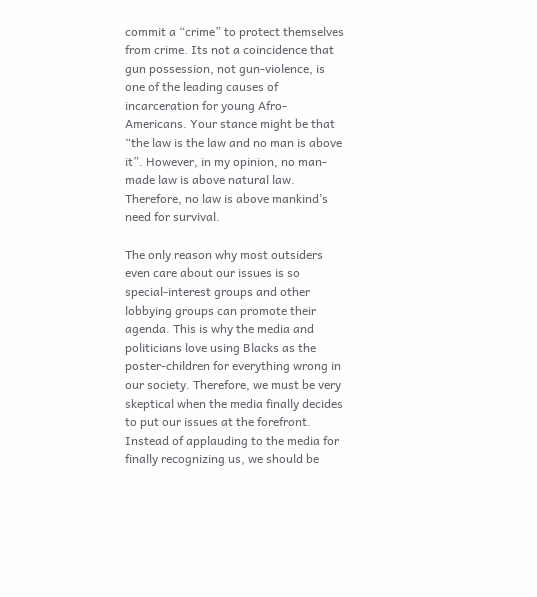commit a “crime” to protect themselves from crime. Its not a coincidence that gun possession, not gun-violence, is one of the leading causes of incarceration for young Afro-Americans. Your stance might be that “the law is the law and no man is above it”. However, in my opinion, no man-made law is above natural law. Therefore, no law is above mankind’s need for survival.

The only reason why most outsiders even care about our issues is so special-interest groups and other lobbying groups can promote their agenda. This is why the media and politicians love using Blacks as the poster-children for everything wrong in our society. Therefore, we must be very skeptical when the media finally decides to put our issues at the forefront. Instead of applauding to the media for finally recognizing us, we should be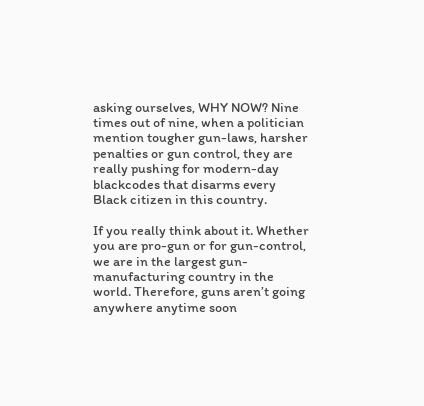asking ourselves, WHY NOW? Nine times out of nine, when a politician mention tougher gun-laws, harsher penalties or gun control, they are really pushing for modern-day blackcodes that disarms every Black citizen in this country.

If you really think about it. Whether you are pro-gun or for gun-control, we are in the largest gun-manufacturing country in the world. Therefore, guns aren’t going anywhere anytime soon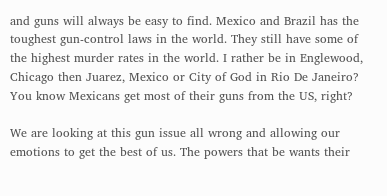and guns will always be easy to find. Mexico and Brazil has the toughest gun-control laws in the world. They still have some of the highest murder rates in the world. I rather be in Englewood, Chicago then Juarez, Mexico or City of God in Rio De Janeiro? You know Mexicans get most of their guns from the US, right?

We are looking at this gun issue all wrong and allowing our emotions to get the best of us. The powers that be wants their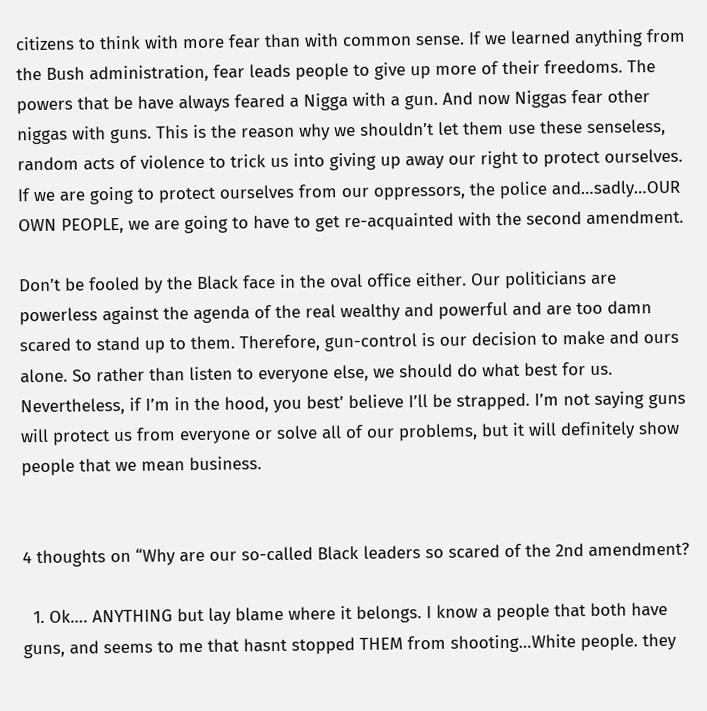citizens to think with more fear than with common sense. If we learned anything from the Bush administration, fear leads people to give up more of their freedoms. The powers that be have always feared a Nigga with a gun. And now Niggas fear other niggas with guns. This is the reason why we shouldn’t let them use these senseless, random acts of violence to trick us into giving up away our right to protect ourselves. If we are going to protect ourselves from our oppressors, the police and…sadly…OUR OWN PEOPLE, we are going to have to get re-acquainted with the second amendment.

Don’t be fooled by the Black face in the oval office either. Our politicians are powerless against the agenda of the real wealthy and powerful and are too damn scared to stand up to them. Therefore, gun-control is our decision to make and ours alone. So rather than listen to everyone else, we should do what best for us. Nevertheless, if I’m in the hood, you best’ believe I’ll be strapped. I’m not saying guns will protect us from everyone or solve all of our problems, but it will definitely show people that we mean business.


4 thoughts on “Why are our so-called Black leaders so scared of the 2nd amendment?

  1. Ok…. ANYTHING but lay blame where it belongs. I know a people that both have guns, and seems to me that hasnt stopped THEM from shooting…White people. they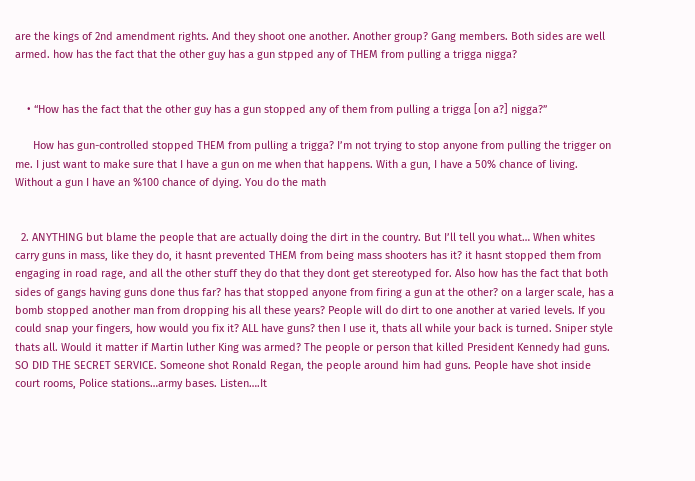are the kings of 2nd amendment rights. And they shoot one another. Another group? Gang members. Both sides are well armed. how has the fact that the other guy has a gun stpped any of THEM from pulling a trigga nigga?


    • “How has the fact that the other guy has a gun stopped any of them from pulling a trigga [on a?] nigga?”

      How has gun-controlled stopped THEM from pulling a trigga? I’m not trying to stop anyone from pulling the trigger on me. I just want to make sure that I have a gun on me when that happens. With a gun, I have a 50% chance of living. Without a gun I have an %100 chance of dying. You do the math


  2. ANYTHING but blame the people that are actually doing the dirt in the country. But I’ll tell you what… When whites carry guns in mass, like they do, it hasnt prevented THEM from being mass shooters has it? it hasnt stopped them from engaging in road rage, and all the other stuff they do that they dont get stereotyped for. Also how has the fact that both sides of gangs having guns done thus far? has that stopped anyone from firing a gun at the other? on a larger scale, has a bomb stopped another man from dropping his all these years? People will do dirt to one another at varied levels. If you could snap your fingers, how would you fix it? ALL have guns? then I use it, thats all while your back is turned. Sniper style thats all. Would it matter if Martin luther King was armed? The people or person that killed President Kennedy had guns. SO DID THE SECRET SERVICE. Someone shot Ronald Regan, the people around him had guns. People have shot inside court rooms, Police stations…army bases. Listen….It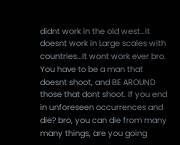didnt work in the old west…it doesnt work in Large scales with countries…It wont work ever bro. You have to be a man that doesnt shoot, and BE AROUND those that dont shoot. If you end in unforeseen occurrences and die? bro, you can die from many many things, are you going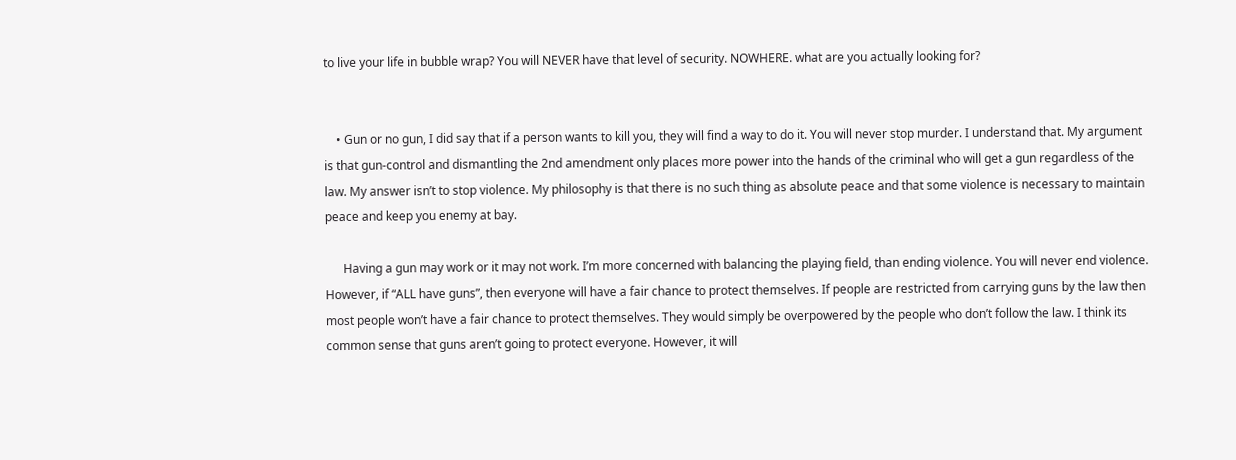to live your life in bubble wrap? You will NEVER have that level of security. NOWHERE. what are you actually looking for?


    • Gun or no gun, I did say that if a person wants to kill you, they will find a way to do it. You will never stop murder. I understand that. My argument is that gun-control and dismantling the 2nd amendment only places more power into the hands of the criminal who will get a gun regardless of the law. My answer isn’t to stop violence. My philosophy is that there is no such thing as absolute peace and that some violence is necessary to maintain peace and keep you enemy at bay.

      Having a gun may work or it may not work. I’m more concerned with balancing the playing field, than ending violence. You will never end violence. However, if “ALL have guns”, then everyone will have a fair chance to protect themselves. If people are restricted from carrying guns by the law then most people won’t have a fair chance to protect themselves. They would simply be overpowered by the people who don’t follow the law. I think its common sense that guns aren’t going to protect everyone. However, it will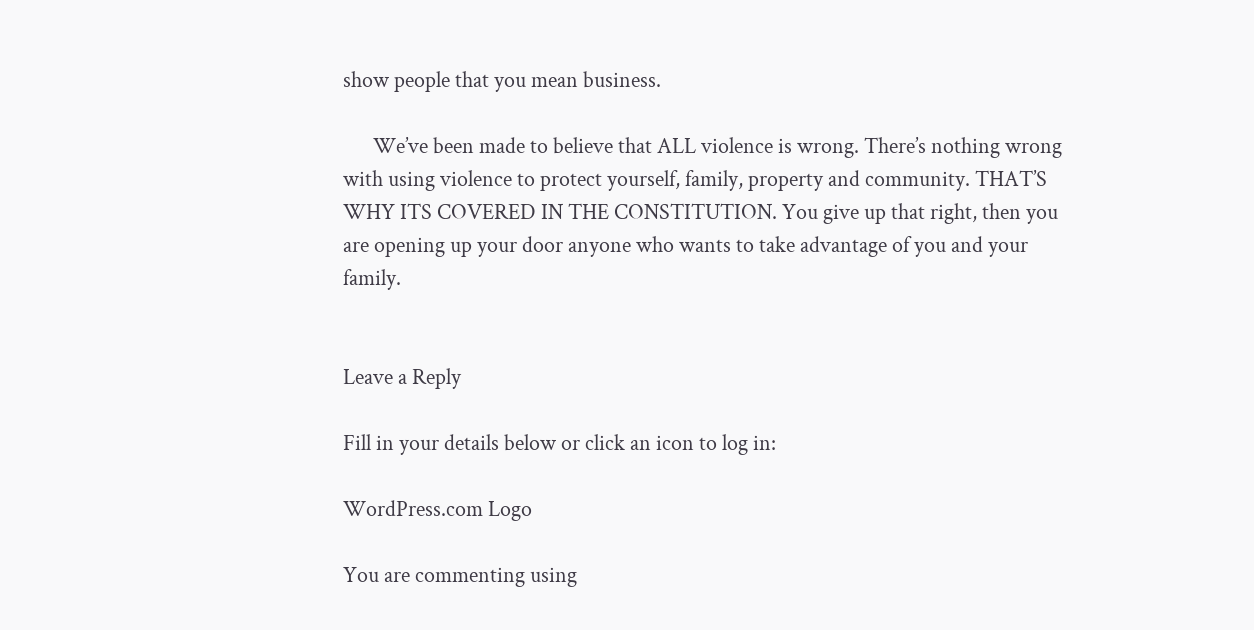show people that you mean business.

      We’ve been made to believe that ALL violence is wrong. There’s nothing wrong with using violence to protect yourself, family, property and community. THAT’S WHY ITS COVERED IN THE CONSTITUTION. You give up that right, then you are opening up your door anyone who wants to take advantage of you and your family.


Leave a Reply

Fill in your details below or click an icon to log in:

WordPress.com Logo

You are commenting using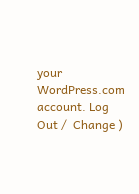your WordPress.com account. Log Out /  Change )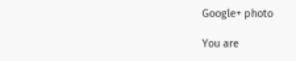Google+ photo

You are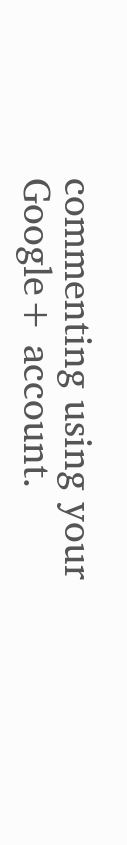commenting using your Google+ account.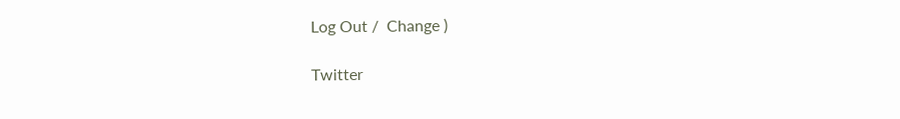Log Out /  Change )

Twitter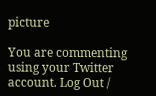picture

You are commenting using your Twitter account. Log Out /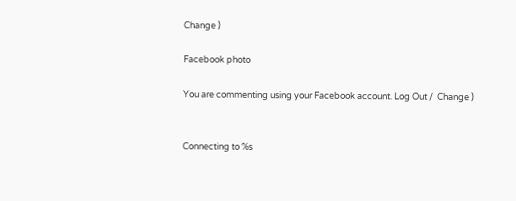Change )

Facebook photo

You are commenting using your Facebook account. Log Out /  Change )


Connecting to %s